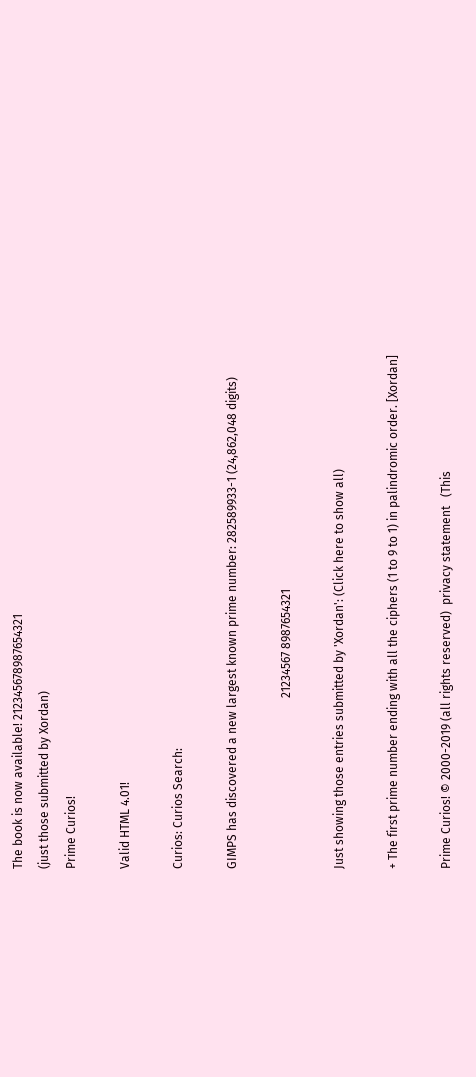The book is now available! 212345678987654321
(just those submitted by Xordan)
Prime Curios!

Valid HTML 4.01!

Curios: Curios Search:

GIMPS has discovered a new largest known prime number: 282589933-1 (24,862,048 digits)

                                                         21234567 8987654321

Just showing those entries submitted by 'Xordan': (Click here to show all)

+ The first prime number ending with all the ciphers (1 to 9 to 1) in palindromic order. [Xordan]

Prime Curios! © 2000-2019 (all rights reserved)  privacy statement   (This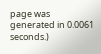page was generated in 0.0061 seconds.)